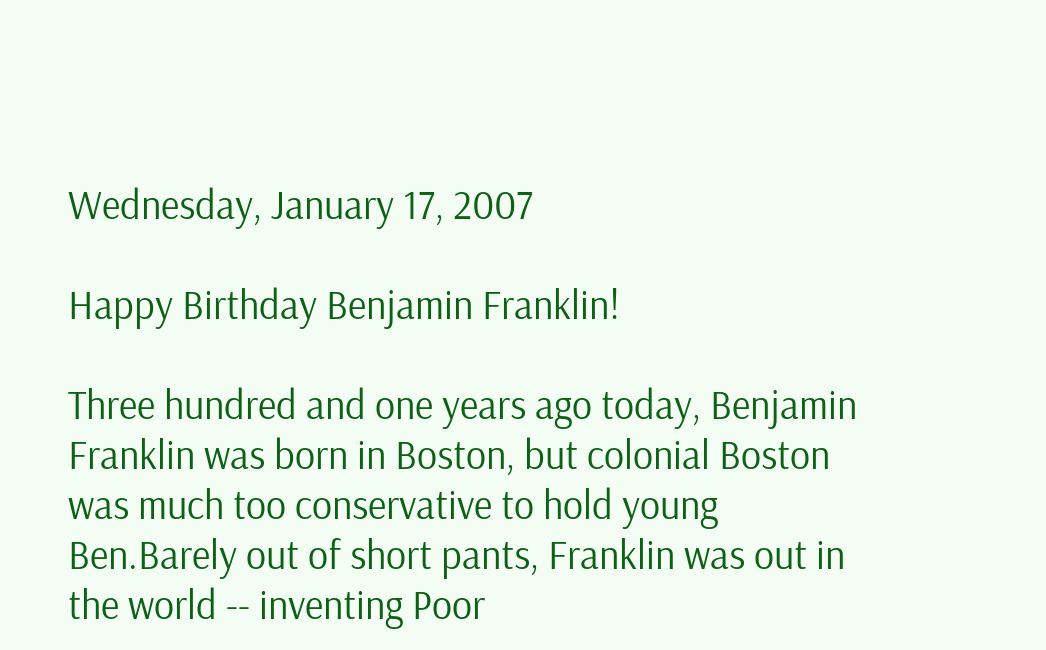Wednesday, January 17, 2007

Happy Birthday Benjamin Franklin!

Three hundred and one years ago today, Benjamin Franklin was born in Boston, but colonial Boston was much too conservative to hold young Ben.Barely out of short pants, Franklin was out in the world -- inventing Poor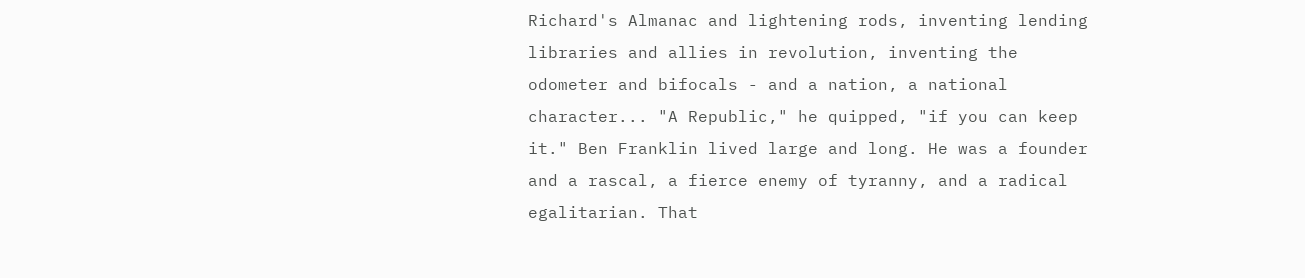Richard's Almanac and lightening rods, inventing lending libraries and allies in revolution, inventing the odometer and bifocals - and a nation, a national character... "A Republic," he quipped, "if you can keep it." Ben Franklin lived large and long. He was a founder and a rascal, a fierce enemy of tyranny, and a radical egalitarian. That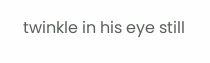twinkle in his eye still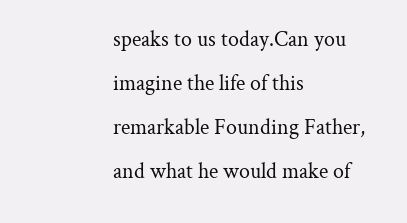speaks to us today.Can you imagine the life of this remarkable Founding Father, and what he would make of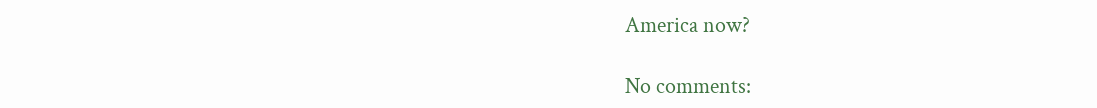America now?

No comments: